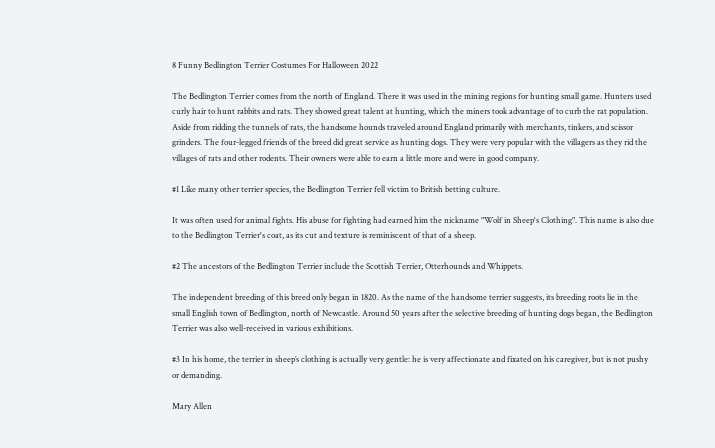8 Funny Bedlington Terrier Costumes For Halloween 2022

The Bedlington Terrier comes from the north of England. There it was used in the mining regions for hunting small game. Hunters used curly hair to hunt rabbits and rats. They showed great talent at hunting, which the miners took advantage of to curb the rat population. Aside from ridding the tunnels of rats, the handsome hounds traveled around England primarily with merchants, tinkers, and scissor grinders. The four-legged friends of the breed did great service as hunting dogs. They were very popular with the villagers as they rid the villages of rats and other rodents. Their owners were able to earn a little more and were in good company.

#1 Like many other terrier species, the Bedlington Terrier fell victim to British betting culture.

It was often used for animal fights. His abuse for fighting had earned him the nickname "Wolf in Sheep's Clothing". This name is also due to the Bedlington Terrier's coat, as its cut and texture is reminiscent of that of a sheep.

#2 The ancestors of the Bedlington Terrier include the Scottish Terrier, Otterhounds and Whippets.

The independent breeding of this breed only began in 1820. As the name of the handsome terrier suggests, its breeding roots lie in the small English town of Bedlington, north of Newcastle. Around 50 years after the selective breeding of hunting dogs began, the Bedlington Terrier was also well-received in various exhibitions.

#3 In his home, the terrier in sheep’s clothing is actually very gentle: he is very affectionate and fixated on his caregiver, but is not pushy or demanding.

Mary Allen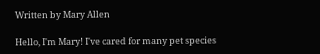Written by Mary Allen

Hello, I'm Mary! I've cared for many pet species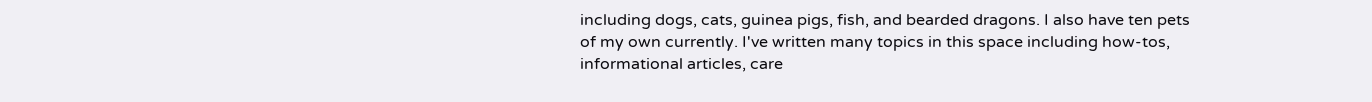including dogs, cats, guinea pigs, fish, and bearded dragons. I also have ten pets of my own currently. I've written many topics in this space including how-tos, informational articles, care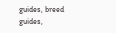guides, breed guides,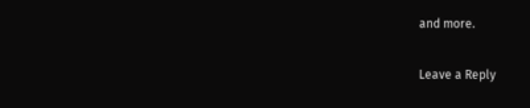and more.

Leave a Reply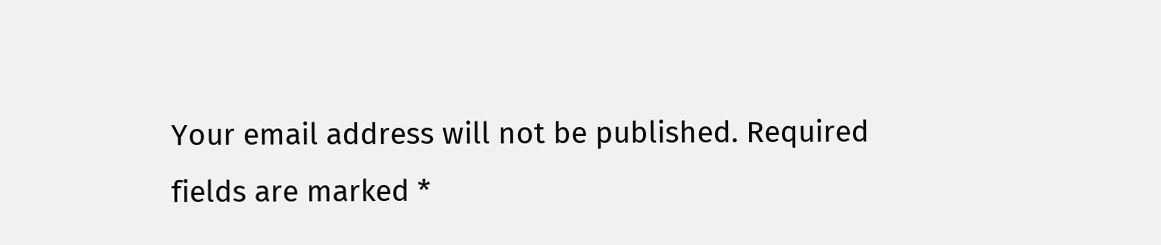Your email address will not be published. Required fields are marked *